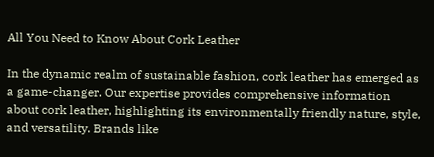All You Need to Know About Cork Leather

In the dynamic realm of sustainable fashion, cork leather has emerged as a game-changer. Our expertise provides comprehensive information about cork leather, highlighting its environmentally friendly nature, style, and versatility. Brands like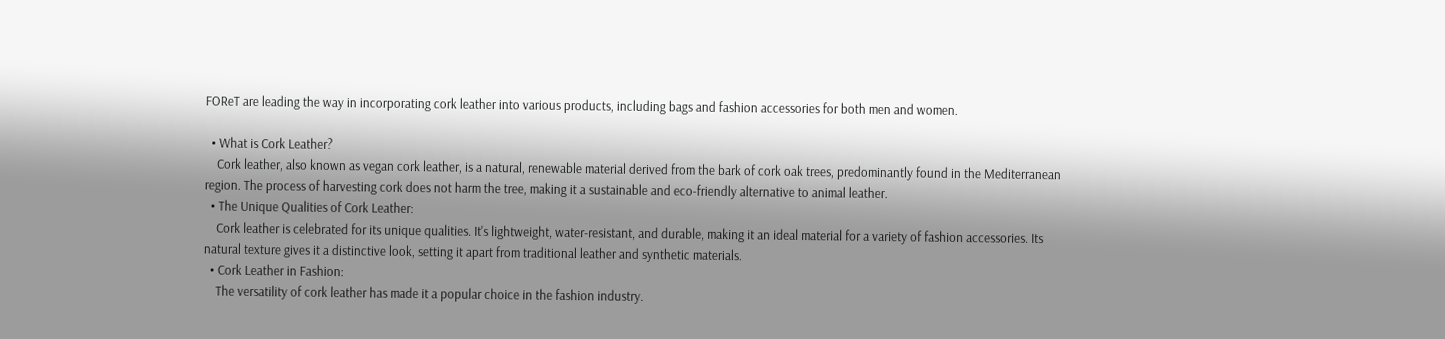FOReT are leading the way in incorporating cork leather into various products, including bags and fashion accessories for both men and women.

  • What is Cork Leather?
    Cork leather, also known as vegan cork leather, is a natural, renewable material derived from the bark of cork oak trees, predominantly found in the Mediterranean region. The process of harvesting cork does not harm the tree, making it a sustainable and eco-friendly alternative to animal leather.
  • The Unique Qualities of Cork Leather:
    Cork leather is celebrated for its unique qualities. It's lightweight, water-resistant, and durable, making it an ideal material for a variety of fashion accessories. Its natural texture gives it a distinctive look, setting it apart from traditional leather and synthetic materials.
  • Cork Leather in Fashion:
    The versatility of cork leather has made it a popular choice in the fashion industry.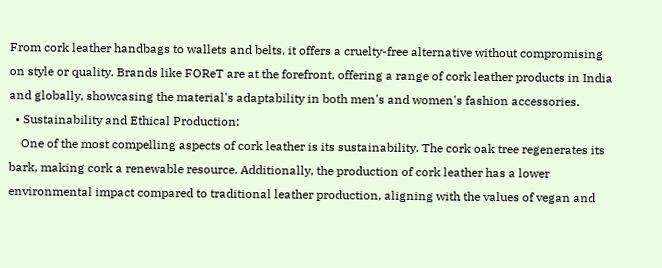From cork leather handbags to wallets and belts, it offers a cruelty-free alternative without compromising on style or quality. Brands like FOReT are at the forefront, offering a range of cork leather products in India and globally, showcasing the material's adaptability in both men's and women's fashion accessories.
  • Sustainability and Ethical Production:
    One of the most compelling aspects of cork leather is its sustainability. The cork oak tree regenerates its bark, making cork a renewable resource. Additionally, the production of cork leather has a lower environmental impact compared to traditional leather production, aligning with the values of vegan and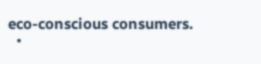eco-conscious consumers.
  •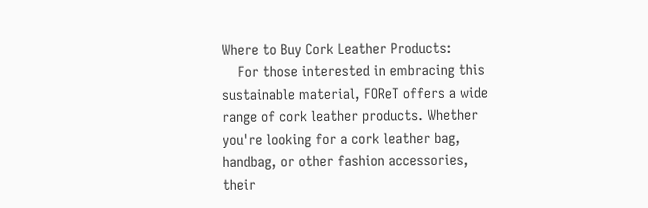Where to Buy Cork Leather Products:
    For those interested in embracing this sustainable material, FOReT offers a wide range of cork leather products. Whether you're looking for a cork leather bag, handbag, or other fashion accessories, their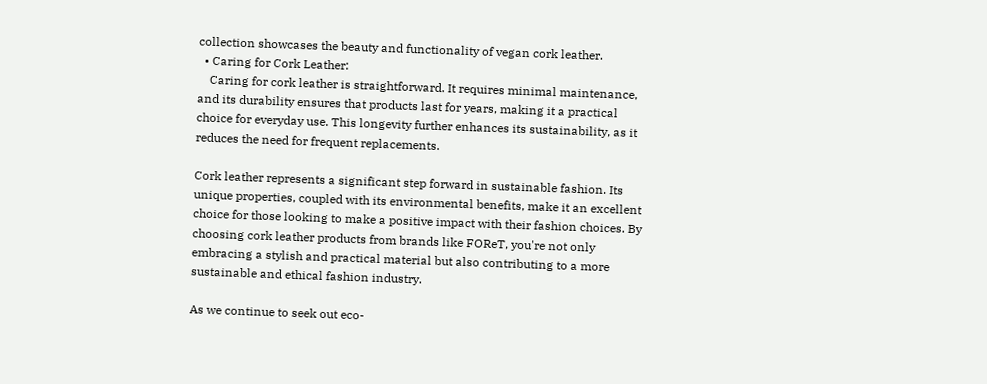collection showcases the beauty and functionality of vegan cork leather.
  • Caring for Cork Leather:
    Caring for cork leather is straightforward. It requires minimal maintenance, and its durability ensures that products last for years, making it a practical choice for everyday use. This longevity further enhances its sustainability, as it reduces the need for frequent replacements.

Cork leather represents a significant step forward in sustainable fashion. Its unique properties, coupled with its environmental benefits, make it an excellent choice for those looking to make a positive impact with their fashion choices. By choosing cork leather products from brands like FOReT, you're not only embracing a stylish and practical material but also contributing to a more sustainable and ethical fashion industry.

As we continue to seek out eco-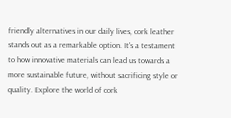friendly alternatives in our daily lives, cork leather stands out as a remarkable option. It's a testament to how innovative materials can lead us towards a more sustainable future, without sacrificing style or quality. Explore the world of cork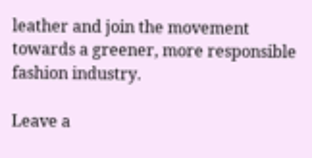leather and join the movement towards a greener, more responsible fashion industry.

Leave a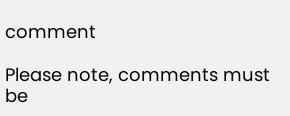comment

Please note, comments must be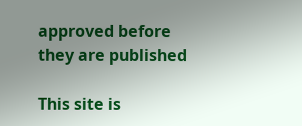approved before they are published

This site is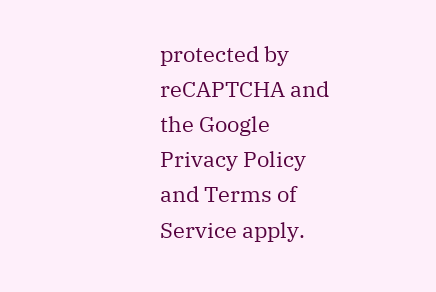protected by reCAPTCHA and the Google Privacy Policy and Terms of Service apply.